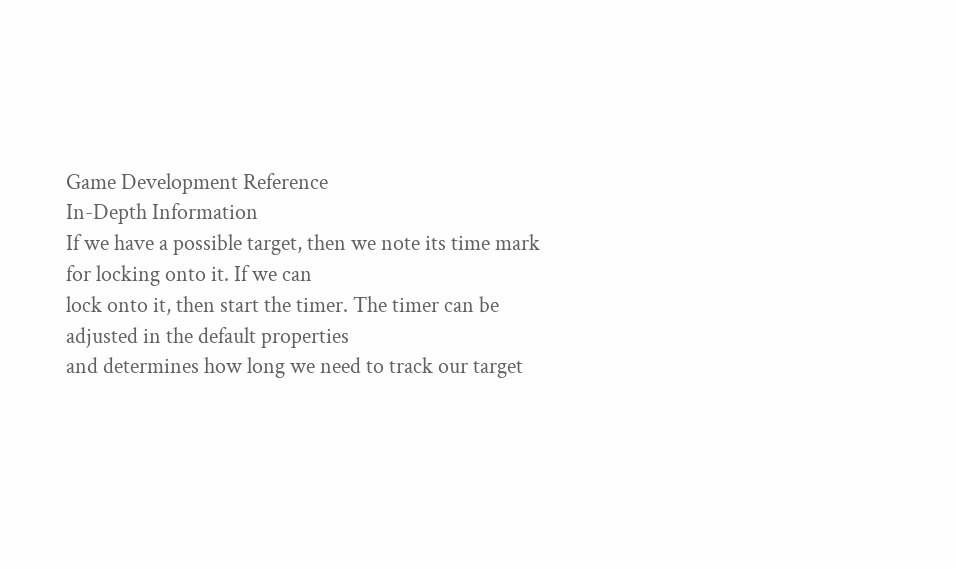Game Development Reference
In-Depth Information
If we have a possible target, then we note its time mark for locking onto it. If we can
lock onto it, then start the timer. The timer can be adjusted in the default properties
and determines how long we need to track our target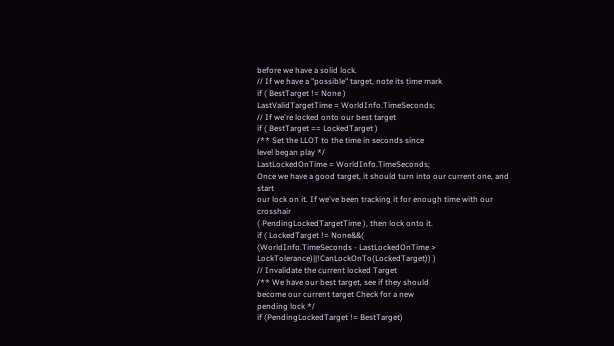before we have a solid lock.
// If we have a "possible" target, note its time mark
if ( BestTarget != None )
LastValidTargetTime = WorldInfo.TimeSeconds;
// If we're locked onto our best target
if ( BestTarget == LockedTarget )
/** Set the LLOT to the time in seconds since
level began play */
LastLockedOnTime = WorldInfo.TimeSeconds;
Once we have a good target, it should turn into our current one, and start
our lock on it. If we've been tracking it for enough time with our crosshair
( PendingLockedTargetTime ), then lock onto it.
if ( LockedTarget != None&&(
(WorldInfo.TimeSeconds - LastLockedOnTime >
LockTolerance)||!CanLockOnTo(LockedTarget)) )
// Invalidate the current locked Target
/** We have our best target, see if they should
become our current target Check for a new
pending lock */
if (PendingLockedTarget != BestTarget)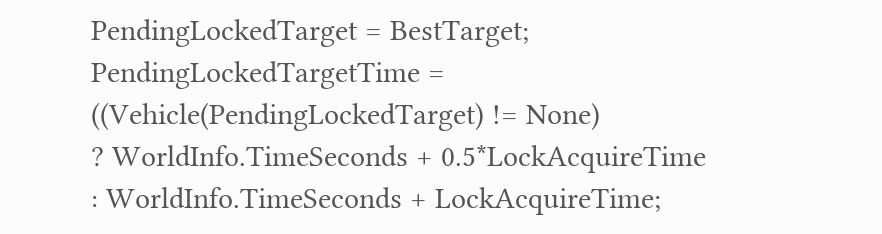PendingLockedTarget = BestTarget;
PendingLockedTargetTime =
((Vehicle(PendingLockedTarget) != None)
? WorldInfo.TimeSeconds + 0.5*LockAcquireTime
: WorldInfo.TimeSeconds + LockAcquireTime;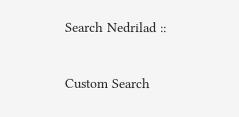Search Nedrilad ::

Custom Search